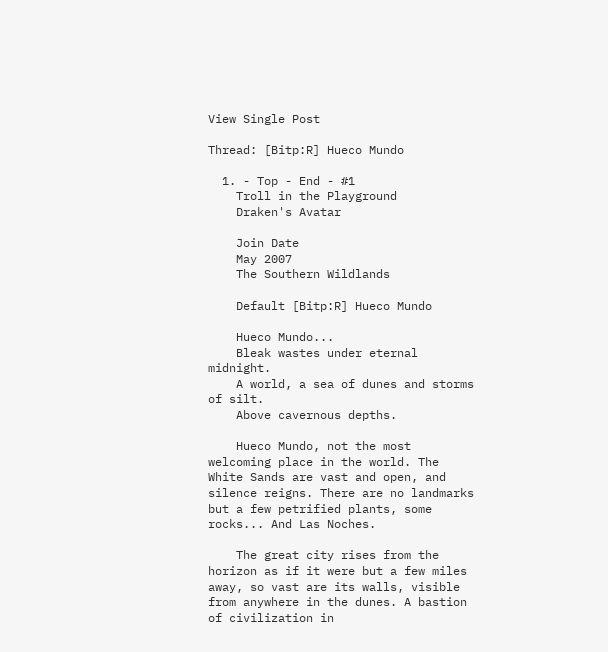View Single Post

Thread: [Bitp:R] Hueco Mundo

  1. - Top - End - #1
    Troll in the Playground
    Draken's Avatar

    Join Date
    May 2007
    The Southern Wildlands

    Default [Bitp:R] Hueco Mundo

    Hueco Mundo...
    Bleak wastes under eternal midnight.
    A world, a sea of dunes and storms of silt.
    Above cavernous depths.

    Hueco Mundo, not the most welcoming place in the world. The White Sands are vast and open, and silence reigns. There are no landmarks but a few petrified plants, some rocks... And Las Noches.

    The great city rises from the horizon as if it were but a few miles away, so vast are its walls, visible from anywhere in the dunes. A bastion of civilization in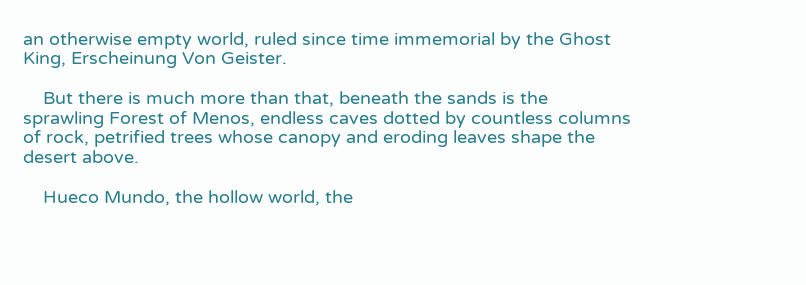an otherwise empty world, ruled since time immemorial by the Ghost King, Erscheinung Von Geister.

    But there is much more than that, beneath the sands is the sprawling Forest of Menos, endless caves dotted by countless columns of rock, petrified trees whose canopy and eroding leaves shape the desert above.

    Hueco Mundo, the hollow world, the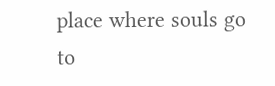place where souls go to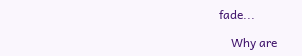fade...

    Why are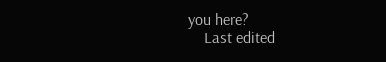you here?
    Last edited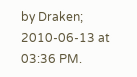by Draken; 2010-06-13 at 03:36 PM.